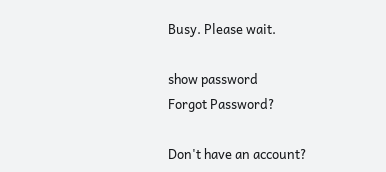Busy. Please wait.

show password
Forgot Password?

Don't have an account?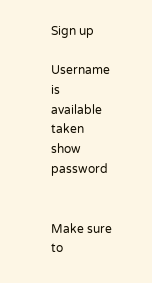Sign up

Username is available taken
show password


Make sure to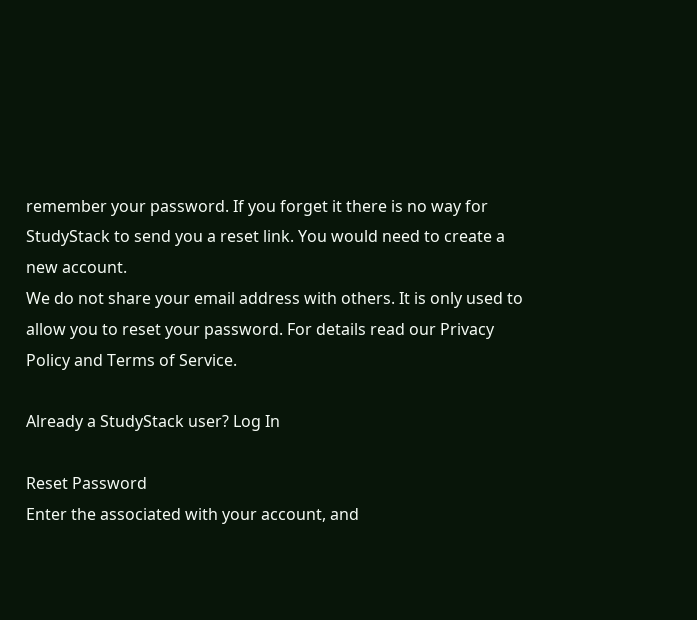remember your password. If you forget it there is no way for StudyStack to send you a reset link. You would need to create a new account.
We do not share your email address with others. It is only used to allow you to reset your password. For details read our Privacy Policy and Terms of Service.

Already a StudyStack user? Log In

Reset Password
Enter the associated with your account, and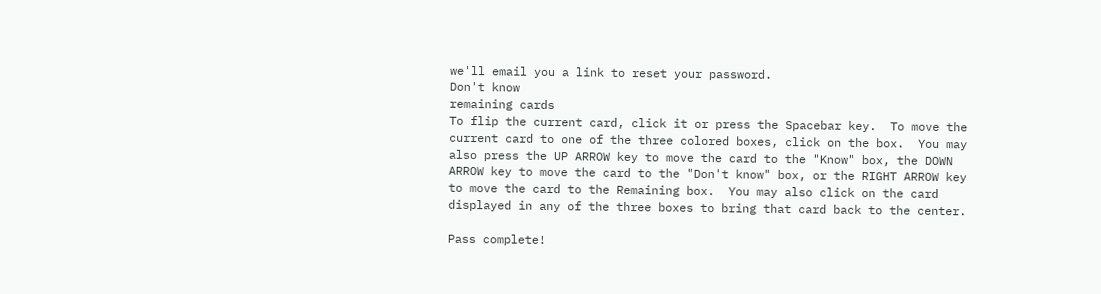we'll email you a link to reset your password.
Don't know
remaining cards
To flip the current card, click it or press the Spacebar key.  To move the current card to one of the three colored boxes, click on the box.  You may also press the UP ARROW key to move the card to the "Know" box, the DOWN ARROW key to move the card to the "Don't know" box, or the RIGHT ARROW key to move the card to the Remaining box.  You may also click on the card displayed in any of the three boxes to bring that card back to the center.

Pass complete!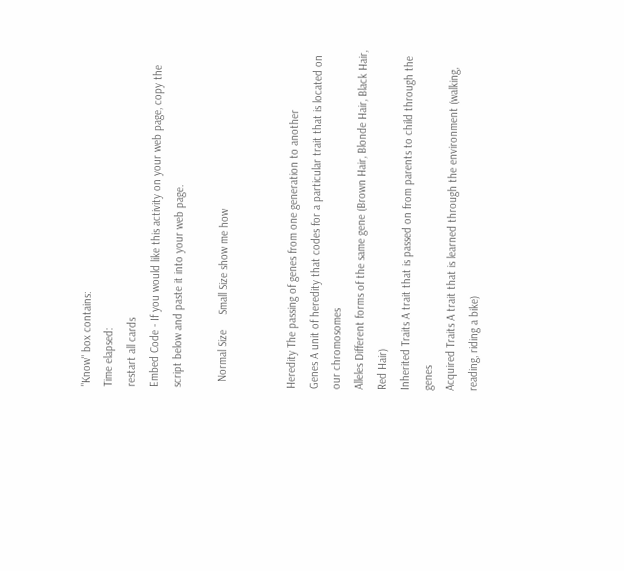"Know" box contains:
Time elapsed:
restart all cards
Embed Code - If you would like this activity on your web page, copy the script below and paste it into your web page.

  Normal Size     Small Size show me how


Heredity The passing of genes from one generation to another
Genes A unit of heredity that codes for a particular trait that is located on our chromosomes
Alleles Different forms of the same gene (Brown Hair, Blonde Hair, Black Hair, Red Hair)
Inherited Traits A trait that is passed on from parents to child through the genes
Acquired Traits A trait that is learned through the environment (walking, reading, riding a bike)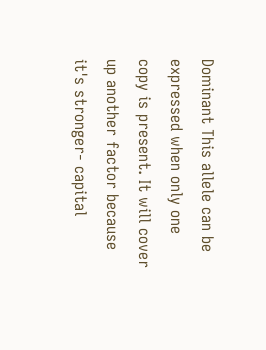Dominant This allele can be expressed when only one copy is present. It will cover up another factor because it's stronger- capital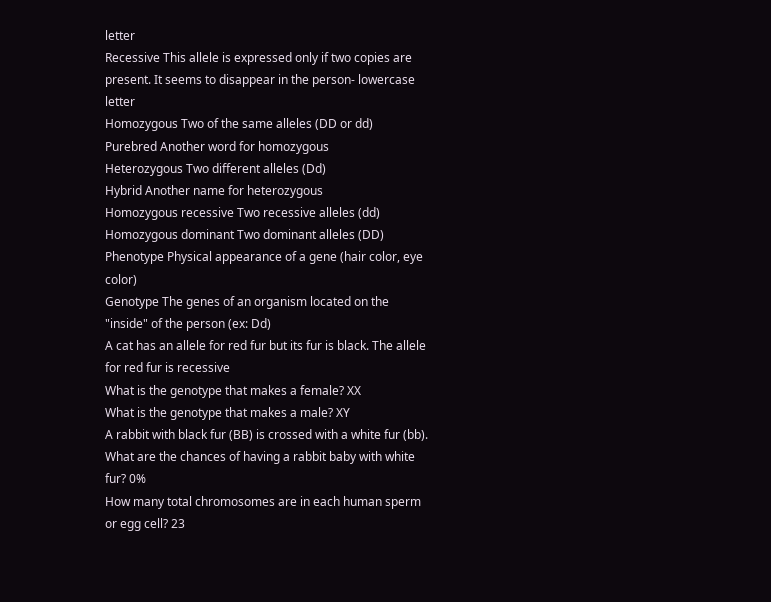letter
Recessive This allele is expressed only if two copies are present. It seems to disappear in the person- lowercase letter
Homozygous Two of the same alleles (DD or dd)
Purebred Another word for homozygous
Heterozygous Two different alleles (Dd)
Hybrid Another name for heterozygous
Homozygous recessive Two recessive alleles (dd)
Homozygous dominant Two dominant alleles (DD)
Phenotype Physical appearance of a gene (hair color, eye color)
Genotype The genes of an organism located on the "inside" of the person (ex: Dd)
A cat has an allele for red fur but its fur is black. The allele for red fur is recessive
What is the genotype that makes a female? XX
What is the genotype that makes a male? XY
A rabbit with black fur (BB) is crossed with a white fur (bb). What are the chances of having a rabbit baby with white fur? 0%
How many total chromosomes are in each human sperm or egg cell? 23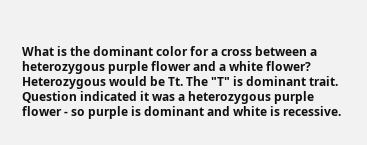What is the dominant color for a cross between a heterozygous purple flower and a white flower? Heterozygous would be Tt. The "T" is dominant trait. Question indicated it was a heterozygous purple flower - so purple is dominant and white is recessive.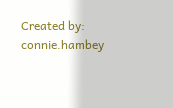Created by: connie.hambey